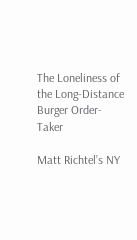The Loneliness of the Long-Distance Burger Order-Taker

Matt Richtel’s NY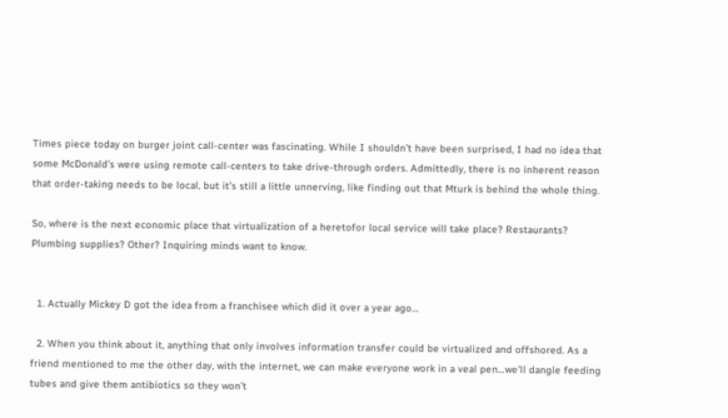Times piece today on burger joint call-center was fascinating. While I shouldn’t have been surprised, I had no idea that some McDonald’s were using remote call-centers to take drive-through orders. Admittedly, there is no inherent reason that order-taking needs to be local, but it’s still a little unnerving, like finding out that Mturk is behind the whole thing.

So, where is the next economic place that virtualization of a heretofor local service will take place? Restaurants? Plumbing supplies? Other? Inquiring minds want to know.


  1. Actually Mickey D got the idea from a franchisee which did it over a year ago…

  2. When you think about it, anything that only involves information transfer could be virtualized and offshored. As a friend mentioned to me the other day, with the internet, we can make everyone work in a veal pen…we’ll dangle feeding tubes and give them antibiotics so they won’t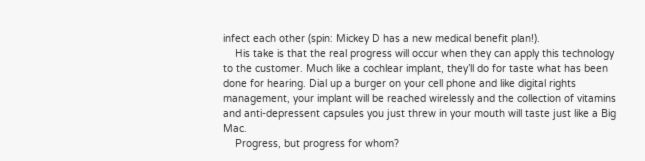infect each other (spin: Mickey D has a new medical benefit plan!).
    His take is that the real progress will occur when they can apply this technology to the customer. Much like a cochlear implant, they’ll do for taste what has been done for hearing. Dial up a burger on your cell phone and like digital rights management, your implant will be reached wirelessly and the collection of vitamins and anti-depressent capsules you just threw in your mouth will taste just like a Big Mac.
    Progress, but progress for whom?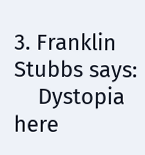3. Franklin Stubbs says:
    Dystopia here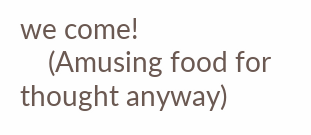we come!
    (Amusing food for thought anyway)